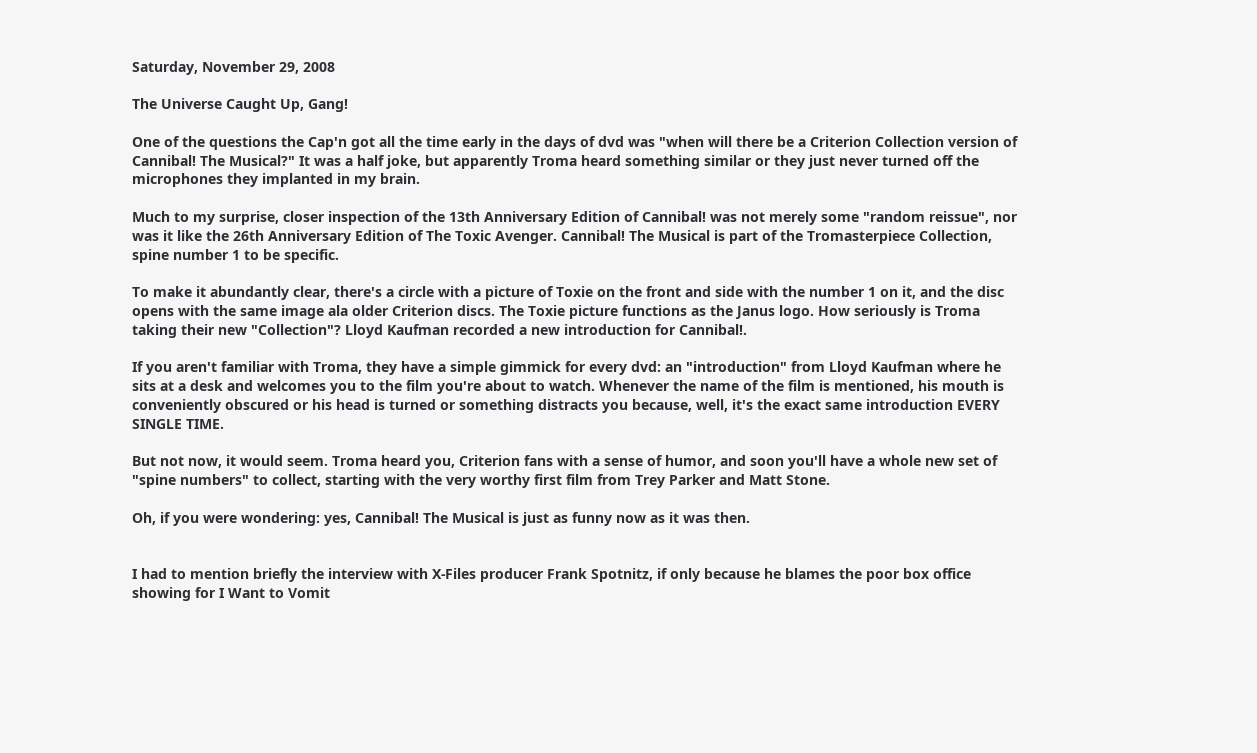Saturday, November 29, 2008

The Universe Caught Up, Gang!

One of the questions the Cap'n got all the time early in the days of dvd was "when will there be a Criterion Collection version of Cannibal! The Musical?" It was a half joke, but apparently Troma heard something similar or they just never turned off the microphones they implanted in my brain.

Much to my surprise, closer inspection of the 13th Anniversary Edition of Cannibal! was not merely some "random reissue", nor was it like the 26th Anniversary Edition of The Toxic Avenger. Cannibal! The Musical is part of the Tromasterpiece Collection, spine number 1 to be specific.

To make it abundantly clear, there's a circle with a picture of Toxie on the front and side with the number 1 on it, and the disc opens with the same image ala older Criterion discs. The Toxie picture functions as the Janus logo. How seriously is Troma taking their new "Collection"? Lloyd Kaufman recorded a new introduction for Cannibal!.

If you aren't familiar with Troma, they have a simple gimmick for every dvd: an "introduction" from Lloyd Kaufman where he sits at a desk and welcomes you to the film you're about to watch. Whenever the name of the film is mentioned, his mouth is conveniently obscured or his head is turned or something distracts you because, well, it's the exact same introduction EVERY SINGLE TIME.

But not now, it would seem. Troma heard you, Criterion fans with a sense of humor, and soon you'll have a whole new set of "spine numbers" to collect, starting with the very worthy first film from Trey Parker and Matt Stone.

Oh, if you were wondering: yes, Cannibal! The Musical is just as funny now as it was then.


I had to mention briefly the interview with X-Files producer Frank Spotnitz, if only because he blames the poor box office showing for I Want to Vomit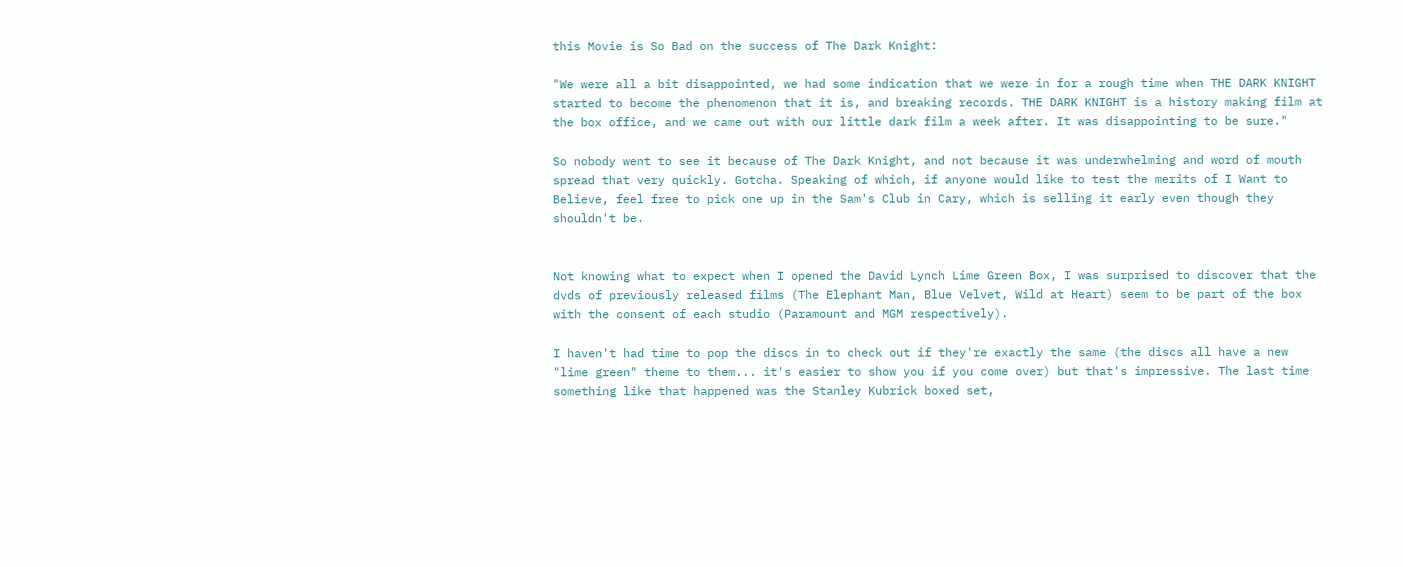this Movie is So Bad on the success of The Dark Knight:

"We were all a bit disappointed, we had some indication that we were in for a rough time when THE DARK KNIGHT started to become the phenomenon that it is, and breaking records. THE DARK KNIGHT is a history making film at the box office, and we came out with our little dark film a week after. It was disappointing to be sure."

So nobody went to see it because of The Dark Knight, and not because it was underwhelming and word of mouth spread that very quickly. Gotcha. Speaking of which, if anyone would like to test the merits of I Want to Believe, feel free to pick one up in the Sam's Club in Cary, which is selling it early even though they shouldn't be.


Not knowing what to expect when I opened the David Lynch Lime Green Box, I was surprised to discover that the dvds of previously released films (The Elephant Man, Blue Velvet, Wild at Heart) seem to be part of the box with the consent of each studio (Paramount and MGM respectively).

I haven't had time to pop the discs in to check out if they're exactly the same (the discs all have a new "lime green" theme to them... it's easier to show you if you come over) but that's impressive. The last time something like that happened was the Stanley Kubrick boxed set,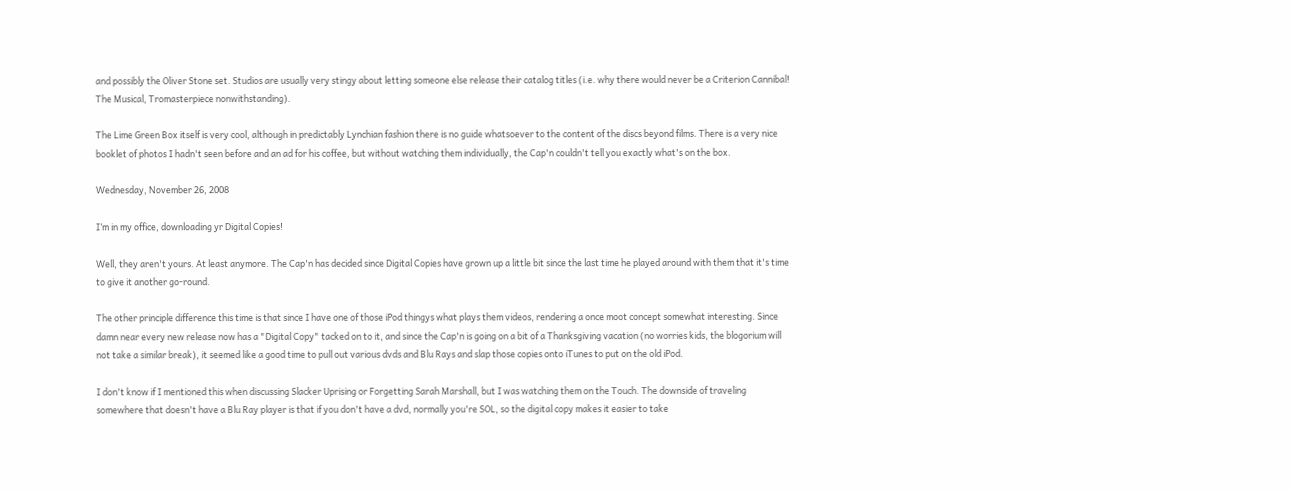and possibly the Oliver Stone set. Studios are usually very stingy about letting someone else release their catalog titles (i.e. why there would never be a Criterion Cannibal! The Musical, Tromasterpiece nonwithstanding).

The Lime Green Box itself is very cool, although in predictably Lynchian fashion there is no guide whatsoever to the content of the discs beyond films. There is a very nice booklet of photos I hadn't seen before and an ad for his coffee, but without watching them individually, the Cap'n couldn't tell you exactly what's on the box.

Wednesday, November 26, 2008

I’m in my office, downloading yr Digital Copies!

Well, they aren't yours. At least anymore. The Cap'n has decided since Digital Copies have grown up a little bit since the last time he played around with them that it's time to give it another go-round.

The other principle difference this time is that since I have one of those iPod thingys what plays them videos, rendering a once moot concept somewhat interesting. Since damn near every new release now has a "Digital Copy" tacked on to it, and since the Cap'n is going on a bit of a Thanksgiving vacation (no worries kids, the blogorium will not take a similar break), it seemed like a good time to pull out various dvds and Blu Rays and slap those copies onto iTunes to put on the old iPod.

I don't know if I mentioned this when discussing Slacker Uprising or Forgetting Sarah Marshall, but I was watching them on the Touch. The downside of traveling somewhere that doesn't have a Blu Ray player is that if you don't have a dvd, normally you're SOL, so the digital copy makes it easier to take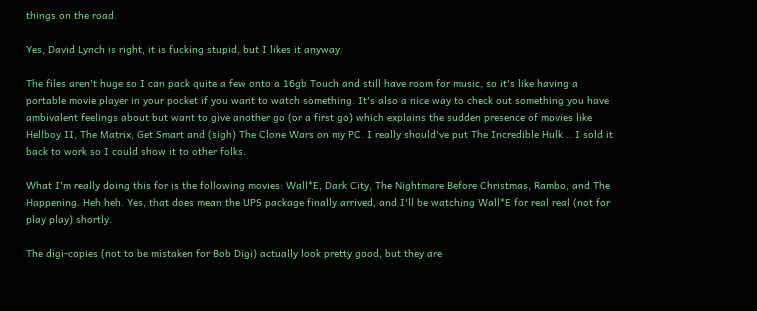things on the road.

Yes, David Lynch is right, it is fucking stupid, but I likes it anyway.

The files aren't huge so I can pack quite a few onto a 16gb Touch and still have room for music, so it's like having a portable movie player in your pocket if you want to watch something. It's also a nice way to check out something you have ambivalent feelings about but want to give another go (or a first go) which explains the sudden presence of movies like Hellboy II, The Matrix, Get Smart and (sigh) The Clone Wars on my PC. I really should've put The Incredible Hulk .. I sold it back to work so I could show it to other folks.

What I'm really doing this for is the following movies: Wall*E, Dark City, The Nightmare Before Christmas, Rambo, and The Happening. Heh heh. Yes, that does mean the UPS package finally arrived, and I'll be watching Wall*E for real real (not for play play) shortly.

The digi-copies (not to be mistaken for Bob Digi) actually look pretty good, but they are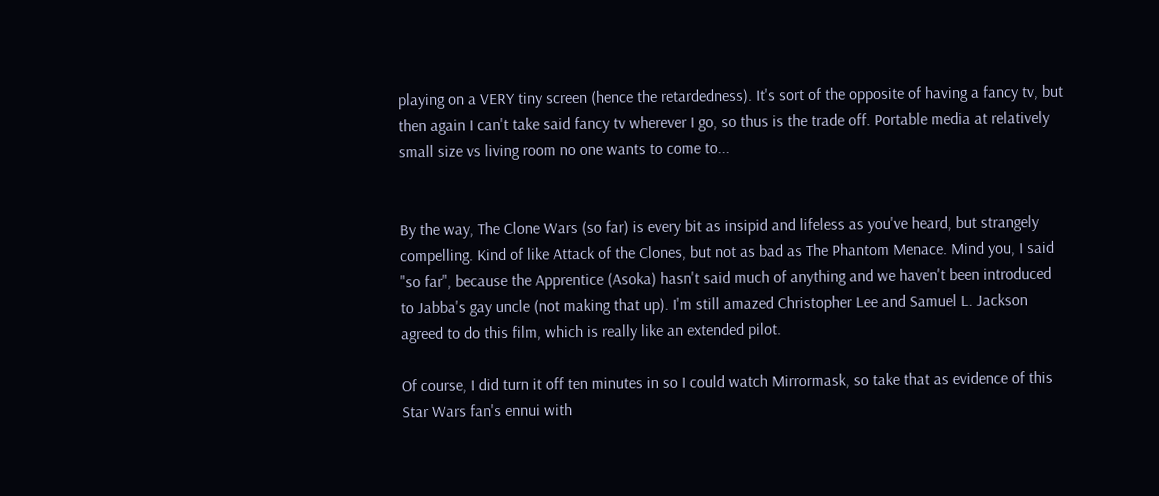playing on a VERY tiny screen (hence the retardedness). It's sort of the opposite of having a fancy tv, but then again I can't take said fancy tv wherever I go, so thus is the trade off. Portable media at relatively small size vs living room no one wants to come to...


By the way, The Clone Wars (so far) is every bit as insipid and lifeless as you've heard, but strangely compelling. Kind of like Attack of the Clones, but not as bad as The Phantom Menace. Mind you, I said "so far", because the Apprentice (Asoka) hasn't said much of anything and we haven't been introduced to Jabba's gay uncle (not making that up). I'm still amazed Christopher Lee and Samuel L. Jackson agreed to do this film, which is really like an extended pilot.

Of course, I did turn it off ten minutes in so I could watch Mirrormask, so take that as evidence of this Star Wars fan's ennui with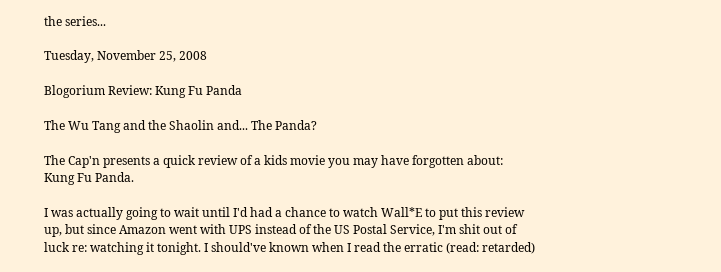the series...

Tuesday, November 25, 2008

Blogorium Review: Kung Fu Panda

The Wu Tang and the Shaolin and... The Panda?

The Cap'n presents a quick review of a kids movie you may have forgotten about: Kung Fu Panda.

I was actually going to wait until I'd had a chance to watch Wall*E to put this review up, but since Amazon went with UPS instead of the US Postal Service, I'm shit out of luck re: watching it tonight. I should've known when I read the erratic (read: retarded)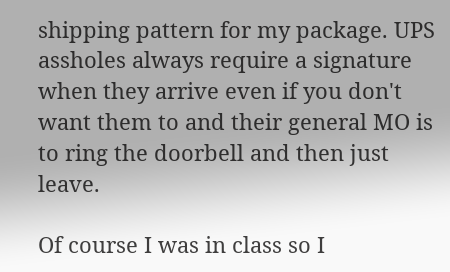shipping pattern for my package. UPS assholes always require a signature when they arrive even if you don't want them to and their general MO is to ring the doorbell and then just leave.

Of course I was in class so I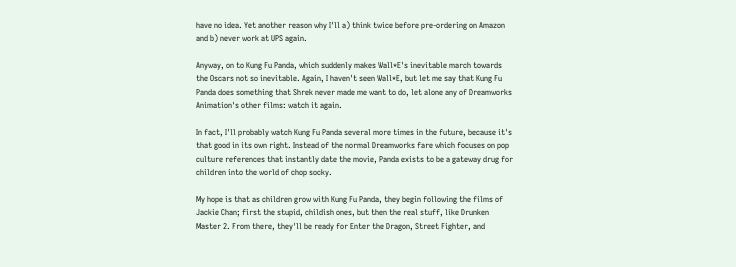have no idea. Yet another reason why I'll a) think twice before pre-ordering on Amazon and b) never work at UPS again.

Anyway, on to Kung Fu Panda, which suddenly makes Wall*E's inevitable march towards the Oscars not so inevitable. Again, I haven't seen Wall*E, but let me say that Kung Fu Panda does something that Shrek never made me want to do, let alone any of Dreamworks Animation's other films: watch it again.

In fact, I'll probably watch Kung Fu Panda several more times in the future, because it's that good in its own right. Instead of the normal Dreamworks fare which focuses on pop culture references that instantly date the movie, Panda exists to be a gateway drug for children into the world of chop socky.

My hope is that as children grow with Kung Fu Panda, they begin following the films of Jackie Chan; first the stupid, childish ones, but then the real stuff, like Drunken Master 2. From there, they'll be ready for Enter the Dragon, Street Fighter, and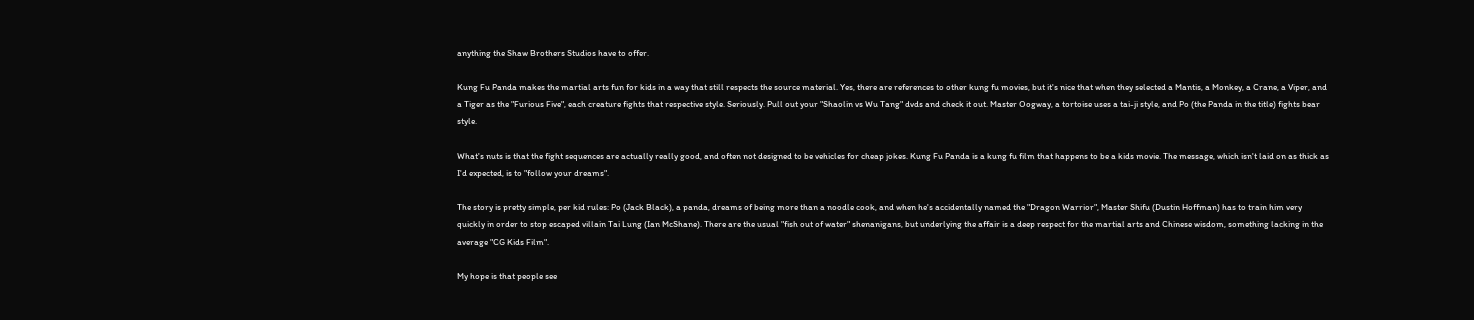anything the Shaw Brothers Studios have to offer.

Kung Fu Panda makes the martial arts fun for kids in a way that still respects the source material. Yes, there are references to other kung fu movies, but it's nice that when they selected a Mantis, a Monkey, a Crane, a Viper, and a Tiger as the "Furious Five", each creature fights that respective style. Seriously. Pull out your "Shaolin vs Wu Tang" dvds and check it out. Master Oogway, a tortoise uses a tai-ji style, and Po (the Panda in the title) fights bear style.

What's nuts is that the fight sequences are actually really good, and often not designed to be vehicles for cheap jokes. Kung Fu Panda is a kung fu film that happens to be a kids movie. The message, which isn't laid on as thick as I'd expected, is to "follow your dreams".

The story is pretty simple, per kid rules: Po (Jack Black), a panda, dreams of being more than a noodle cook, and when he's accidentally named the "Dragon Warrior", Master Shifu (Dustin Hoffman) has to train him very quickly in order to stop escaped villain Tai Lung (Ian McShane). There are the usual "fish out of water" shenanigans, but underlying the affair is a deep respect for the martial arts and Chinese wisdom, something lacking in the average "CG Kids Film".

My hope is that people see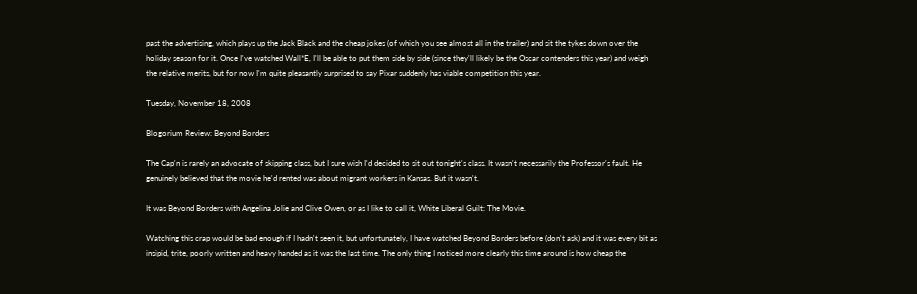past the advertising, which plays up the Jack Black and the cheap jokes (of which you see almost all in the trailer) and sit the tykes down over the holiday season for it. Once I've watched Wall*E, I'll be able to put them side by side (since they'll likely be the Oscar contenders this year) and weigh the relative merits, but for now I'm quite pleasantly surprised to say Pixar suddenly has viable competition this year.

Tuesday, November 18, 2008

Blogorium Review: Beyond Borders

The Cap'n is rarely an advocate of skipping class, but I sure wish I'd decided to sit out tonight's class. It wasn't necessarily the Professor's fault. He genuinely believed that the movie he'd rented was about migrant workers in Kansas. But it wasn't.

It was Beyond Borders with Angelina Jolie and Clive Owen, or as I like to call it, White Liberal Guilt: The Movie.

Watching this crap would be bad enough if I hadn't seen it, but unfortunately, I have watched Beyond Borders before (don't ask) and it was every bit as insipid, trite, poorly written and heavy handed as it was the last time. The only thing I noticed more clearly this time around is how cheap the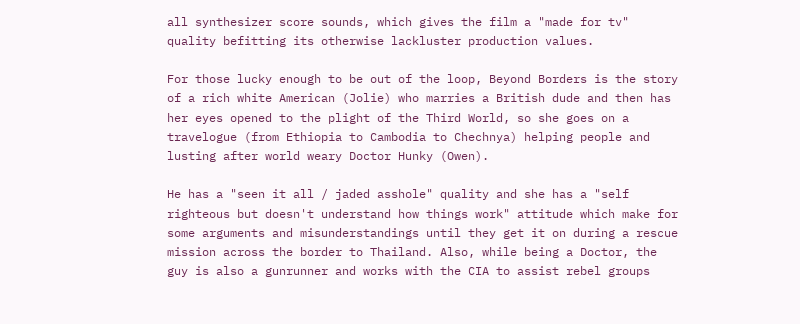all synthesizer score sounds, which gives the film a "made for tv" quality befitting its otherwise lackluster production values.

For those lucky enough to be out of the loop, Beyond Borders is the story of a rich white American (Jolie) who marries a British dude and then has her eyes opened to the plight of the Third World, so she goes on a travelogue (from Ethiopia to Cambodia to Chechnya) helping people and lusting after world weary Doctor Hunky (Owen).

He has a "seen it all / jaded asshole" quality and she has a "self righteous but doesn't understand how things work" attitude which make for some arguments and misunderstandings until they get it on during a rescue mission across the border to Thailand. Also, while being a Doctor, the guy is also a gunrunner and works with the CIA to assist rebel groups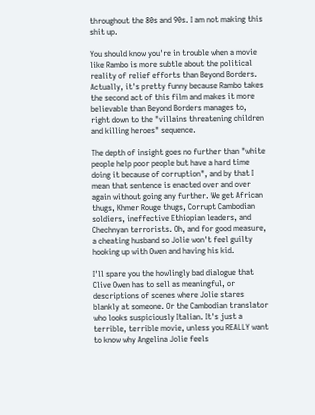throughout the 80s and 90s. I am not making this shit up.

You should know you're in trouble when a movie like Rambo is more subtle about the political reality of relief efforts than Beyond Borders. Actually, it's pretty funny because Rambo takes the second act of this film and makes it more believable than Beyond Borders manages to, right down to the "villains threatening children and killing heroes" sequence.

The depth of insight goes no further than "white people help poor people but have a hard time doing it because of corruption", and by that I mean that sentence is enacted over and over again without going any further. We get African thugs, Khmer Rouge thugs, Corrupt Cambodian soldiers, ineffective Ethiopian leaders, and Chechnyan terrorists. Oh, and for good measure, a cheating husband so Jolie won't feel guilty hooking up with Owen and having his kid.

I'll spare you the howlingly bad dialogue that Clive Owen has to sell as meaningful, or descriptions of scenes where Jolie stares blankly at someone. Or the Cambodian translator who looks suspiciously Italian. It's just a terrible, terrible movie, unless you REALLY want to know why Angelina Jolie feels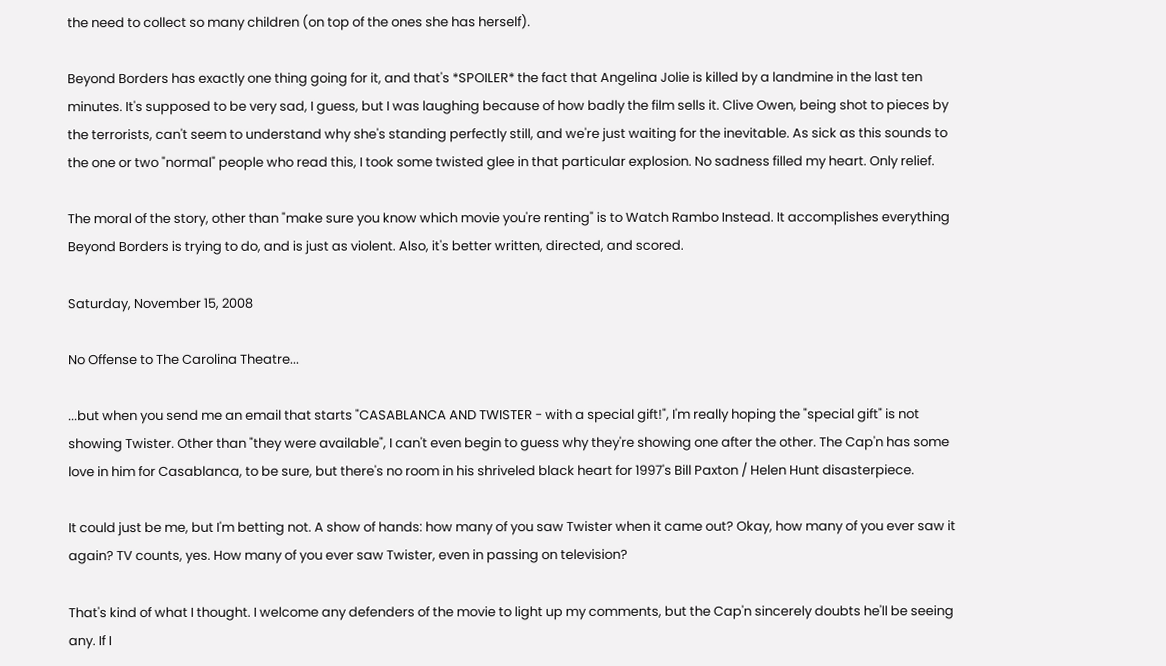the need to collect so many children (on top of the ones she has herself).

Beyond Borders has exactly one thing going for it, and that's *SPOILER* the fact that Angelina Jolie is killed by a landmine in the last ten minutes. It's supposed to be very sad, I guess, but I was laughing because of how badly the film sells it. Clive Owen, being shot to pieces by the terrorists, can't seem to understand why she's standing perfectly still, and we're just waiting for the inevitable. As sick as this sounds to the one or two "normal" people who read this, I took some twisted glee in that particular explosion. No sadness filled my heart. Only relief.

The moral of the story, other than "make sure you know which movie you're renting" is to Watch Rambo Instead. It accomplishes everything Beyond Borders is trying to do, and is just as violent. Also, it's better written, directed, and scored.

Saturday, November 15, 2008

No Offense to The Carolina Theatre...

...but when you send me an email that starts "CASABLANCA AND TWISTER - with a special gift!", I'm really hoping the "special gift" is not showing Twister. Other than "they were available", I can't even begin to guess why they're showing one after the other. The Cap'n has some love in him for Casablanca, to be sure, but there's no room in his shriveled black heart for 1997's Bill Paxton / Helen Hunt disasterpiece.

It could just be me, but I'm betting not. A show of hands: how many of you saw Twister when it came out? Okay, how many of you ever saw it again? TV counts, yes. How many of you ever saw Twister, even in passing on television?

That's kind of what I thought. I welcome any defenders of the movie to light up my comments, but the Cap'n sincerely doubts he'll be seeing any. If I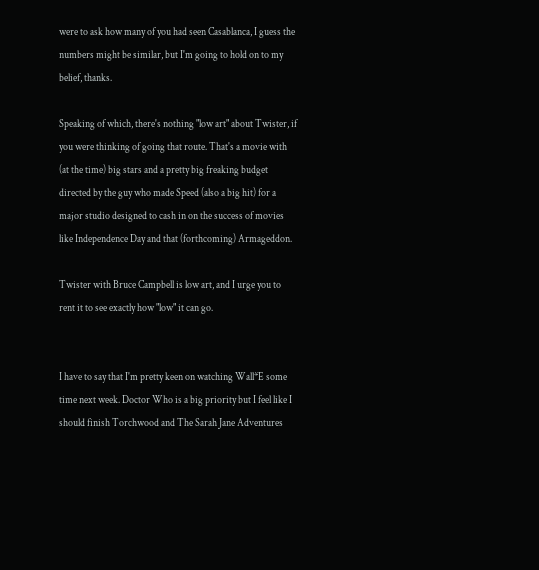were to ask how many of you had seen Casablanca, I guess the numbers might be similar, but I'm going to hold on to my belief, thanks.

Speaking of which, there's nothing "low art" about Twister, if you were thinking of going that route. That's a movie with (at the time) big stars and a pretty big freaking budget directed by the guy who made Speed (also a big hit) for a major studio designed to cash in on the success of movies like Independence Day and that (forthcoming) Armageddon.

Twister with Bruce Campbell is low art, and I urge you to rent it to see exactly how "low" it can go.


I have to say that I'm pretty keen on watching Wall*E some time next week. Doctor Who is a big priority but I feel like I should finish Torchwood and The Sarah Jane Adventures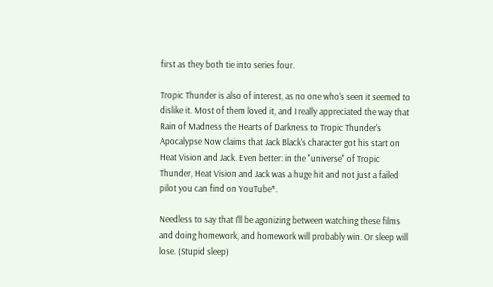first as they both tie into series four.

Tropic Thunder is also of interest, as no one who's seen it seemed to dislike it. Most of them loved it, and I really appreciated the way that Rain of Madness the Hearts of Darkness to Tropic Thunder's Apocalypse Now claims that Jack Black's character got his start on Heat Vision and Jack. Even better: in the "universe" of Tropic Thunder, Heat Vision and Jack was a huge hit and not just a failed pilot you can find on YouTube*.

Needless to say that I'll be agonizing between watching these films and doing homework, and homework will probably win. Or sleep will lose. (Stupid sleep)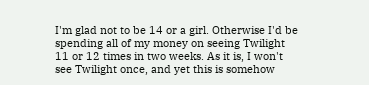I'm glad not to be 14 or a girl. Otherwise I'd be spending all of my money on seeing Twilight 11 or 12 times in two weeks. As it is, I won't see Twilight once, and yet this is somehow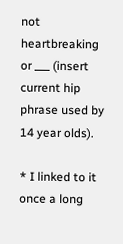not heartbreaking or ___ (insert current hip phrase used by 14 year olds).

* I linked to it once a long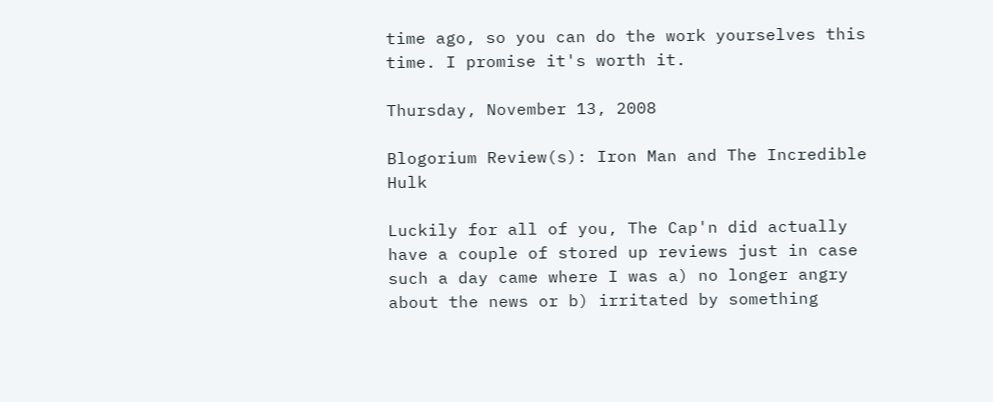time ago, so you can do the work yourselves this time. I promise it's worth it.

Thursday, November 13, 2008

Blogorium Review(s): Iron Man and The Incredible Hulk

Luckily for all of you, The Cap'n did actually have a couple of stored up reviews just in case such a day came where I was a) no longer angry about the news or b) irritated by something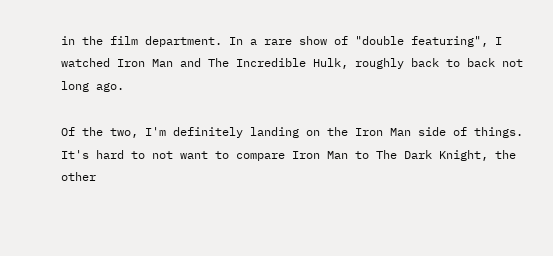in the film department. In a rare show of "double featuring", I watched Iron Man and The Incredible Hulk, roughly back to back not long ago.

Of the two, I'm definitely landing on the Iron Man side of things. It's hard to not want to compare Iron Man to The Dark Knight, the other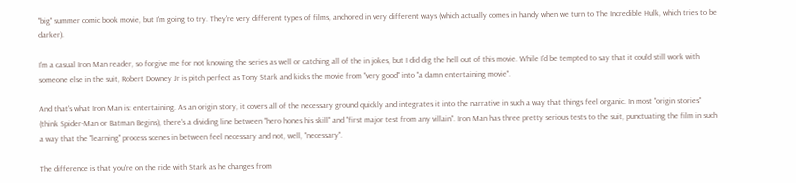"big" summer comic book movie, but I'm going to try. They're very different types of films, anchored in very different ways (which actually comes in handy when we turn to The Incredible Hulk, which tries to be darker).

I'm a casual Iron Man reader, so forgive me for not knowing the series as well or catching all of the in jokes, but I did dig the hell out of this movie. While I'd be tempted to say that it could still work with someone else in the suit, Robert Downey Jr is pitch perfect as Tony Stark and kicks the movie from "very good" into "a damn entertaining movie".

And that's what Iron Man is: entertaining. As an origin story, it covers all of the necessary ground quickly and integrates it into the narrative in such a way that things feel organic. In most "origin stories" (think Spider-Man or Batman Begins), there's a dividing line between "hero hones his skill" and "first major test from any villain". Iron Man has three pretty serious tests to the suit, punctuating the film in such a way that the "learning" process scenes in between feel necessary and not, well, "necessary".

The difference is that you're on the ride with Stark as he changes from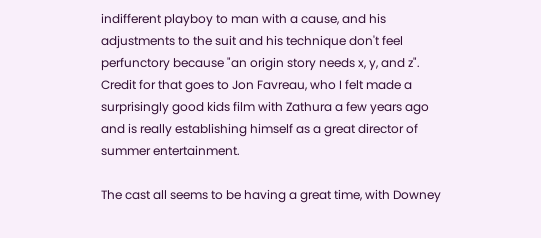indifferent playboy to man with a cause, and his adjustments to the suit and his technique don't feel perfunctory because "an origin story needs x, y, and z". Credit for that goes to Jon Favreau, who I felt made a surprisingly good kids film with Zathura a few years ago and is really establishing himself as a great director of summer entertainment.

The cast all seems to be having a great time, with Downey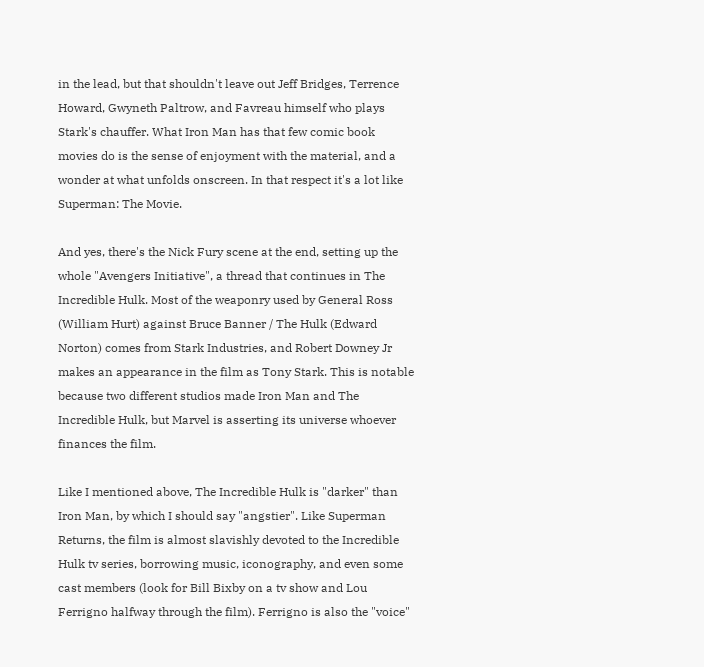in the lead, but that shouldn't leave out Jeff Bridges, Terrence Howard, Gwyneth Paltrow, and Favreau himself who plays Stark's chauffer. What Iron Man has that few comic book movies do is the sense of enjoyment with the material, and a wonder at what unfolds onscreen. In that respect it's a lot like Superman: The Movie.

And yes, there's the Nick Fury scene at the end, setting up the whole "Avengers Initiative", a thread that continues in The Incredible Hulk. Most of the weaponry used by General Ross (William Hurt) against Bruce Banner / The Hulk (Edward Norton) comes from Stark Industries, and Robert Downey Jr makes an appearance in the film as Tony Stark. This is notable because two different studios made Iron Man and The Incredible Hulk, but Marvel is asserting its universe whoever finances the film.

Like I mentioned above, The Incredible Hulk is "darker" than Iron Man, by which I should say "angstier". Like Superman Returns, the film is almost slavishly devoted to the Incredible Hulk tv series, borrowing music, iconography, and even some cast members (look for Bill Bixby on a tv show and Lou Ferrigno halfway through the film). Ferrigno is also the "voice"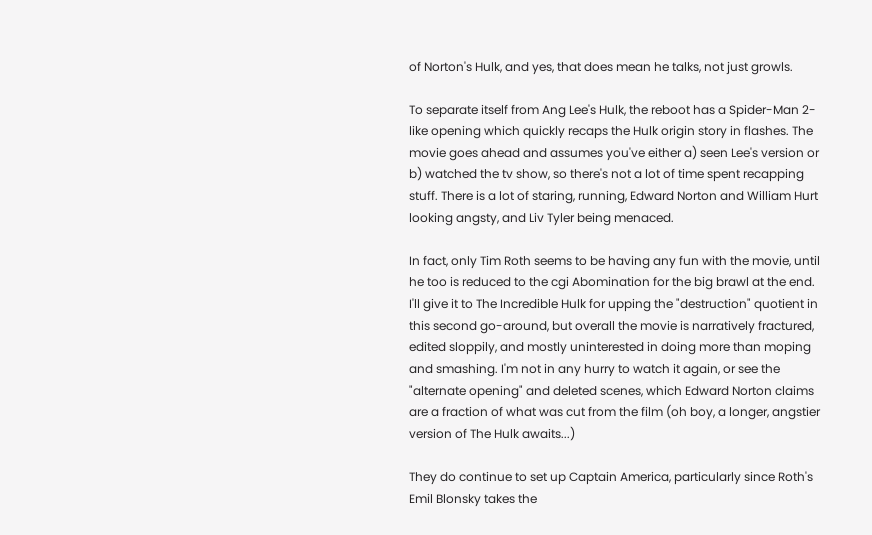of Norton's Hulk, and yes, that does mean he talks, not just growls.

To separate itself from Ang Lee's Hulk, the reboot has a Spider-Man 2-like opening which quickly recaps the Hulk origin story in flashes. The movie goes ahead and assumes you've either a) seen Lee's version or b) watched the tv show, so there's not a lot of time spent recapping stuff. There is a lot of staring, running, Edward Norton and William Hurt looking angsty, and Liv Tyler being menaced.

In fact, only Tim Roth seems to be having any fun with the movie, until he too is reduced to the cgi Abomination for the big brawl at the end. I'll give it to The Incredible Hulk for upping the "destruction" quotient in this second go-around, but overall the movie is narratively fractured, edited sloppily, and mostly uninterested in doing more than moping and smashing. I'm not in any hurry to watch it again, or see the "alternate opening" and deleted scenes, which Edward Norton claims are a fraction of what was cut from the film (oh boy, a longer, angstier version of The Hulk awaits...)

They do continue to set up Captain America, particularly since Roth's Emil Blonsky takes the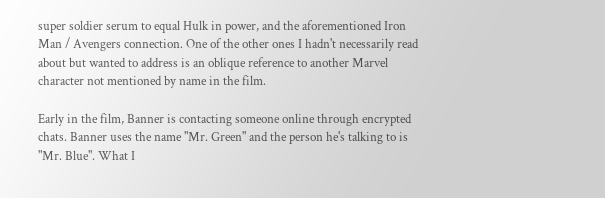super soldier serum to equal Hulk in power, and the aforementioned Iron Man / Avengers connection. One of the other ones I hadn't necessarily read about but wanted to address is an oblique reference to another Marvel character not mentioned by name in the film.

Early in the film, Banner is contacting someone online through encrypted chats. Banner uses the name "Mr. Green" and the person he's talking to is "Mr. Blue". What I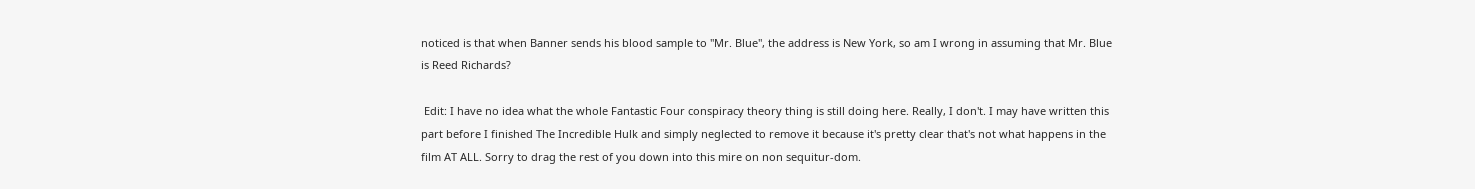noticed is that when Banner sends his blood sample to "Mr. Blue", the address is New York, so am I wrong in assuming that Mr. Blue is Reed Richards?

 Edit: I have no idea what the whole Fantastic Four conspiracy theory thing is still doing here. Really, I don't. I may have written this part before I finished The Incredible Hulk and simply neglected to remove it because it's pretty clear that's not what happens in the film AT ALL. Sorry to drag the rest of you down into this mire on non sequitur-dom.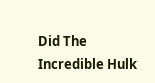Did The Incredible Hulk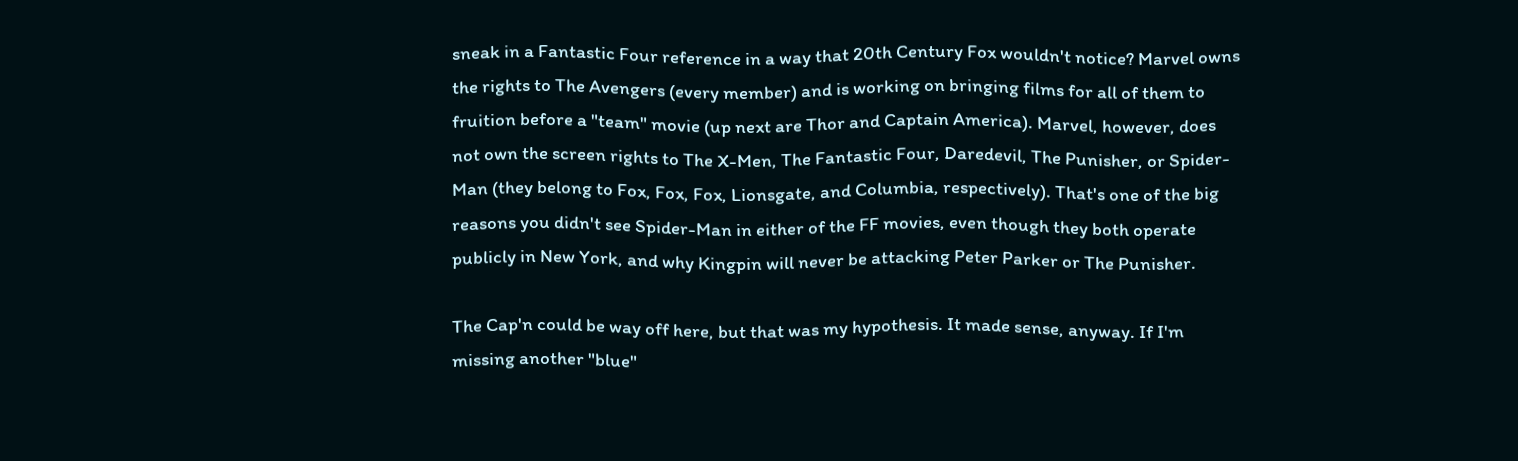sneak in a Fantastic Four reference in a way that 20th Century Fox wouldn't notice? Marvel owns the rights to The Avengers (every member) and is working on bringing films for all of them to fruition before a "team" movie (up next are Thor and Captain America). Marvel, however, does not own the screen rights to The X-Men, The Fantastic Four, Daredevil, The Punisher, or Spider-Man (they belong to Fox, Fox, Fox, Lionsgate, and Columbia, respectively). That's one of the big reasons you didn't see Spider-Man in either of the FF movies, even though they both operate publicly in New York, and why Kingpin will never be attacking Peter Parker or The Punisher.

The Cap'n could be way off here, but that was my hypothesis. It made sense, anyway. If I'm missing another "blue"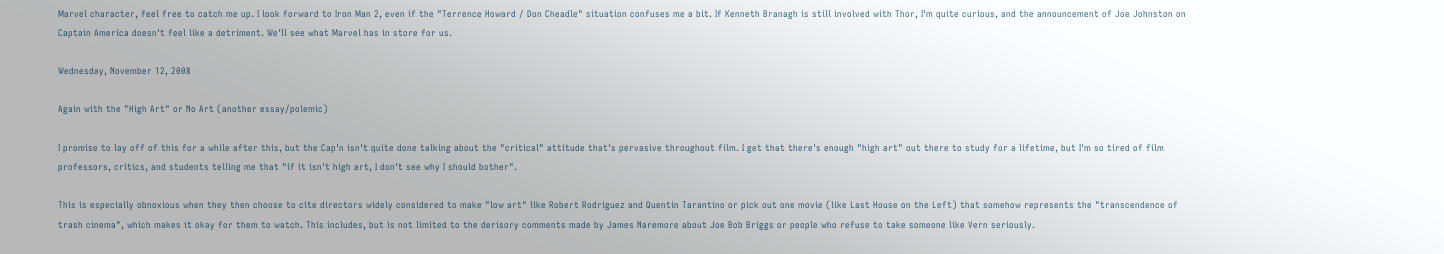Marvel character, feel free to catch me up. I look forward to Iron Man 2, even if the "Terrence Howard / Don Cheadle" situation confuses me a bit. If Kenneth Branagh is still involved with Thor, I'm quite curious, and the announcement of Joe Johnston on Captain America doesn't feel like a detriment. We'll see what Marvel has in store for us.

Wednesday, November 12, 2008

Again with the "High Art" or No Art (another essay/polemic)

I promise to lay off of this for a while after this, but the Cap'n isn't quite done talking about the "critical" attitude that's pervasive throughout film. I get that there's enough "high art" out there to study for a lifetime, but I'm so tired of film professors, critics, and students telling me that "if it isn't high art, I don't see why I should bother".

This is especially obnoxious when they then choose to cite directors widely considered to make "low art" like Robert Rodriguez and Quentin Tarantino or pick out one movie (like Last House on the Left) that somehow represents the "transcendence of trash cinema", which makes it okay for them to watch. This includes, but is not limited to the derisory comments made by James Naremore about Joe Bob Briggs or people who refuse to take someone like Vern seriously.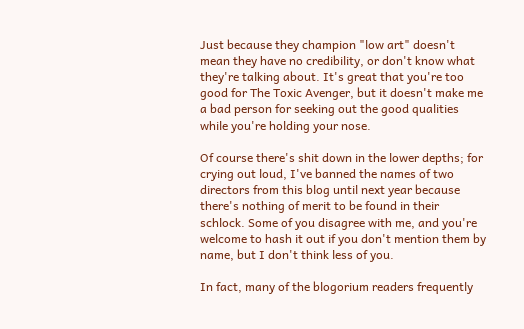Just because they champion "low art" doesn't mean they have no credibility, or don't know what they're talking about. It's great that you're too good for The Toxic Avenger, but it doesn't make me a bad person for seeking out the good qualities while you're holding your nose.

Of course there's shit down in the lower depths; for crying out loud, I've banned the names of two directors from this blog until next year because there's nothing of merit to be found in their schlock. Some of you disagree with me, and you're welcome to hash it out if you don't mention them by name, but I don't think less of you.

In fact, many of the blogorium readers frequently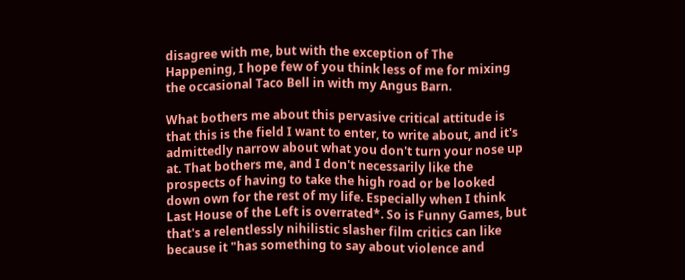disagree with me, but with the exception of The Happening, I hope few of you think less of me for mixing the occasional Taco Bell in with my Angus Barn.

What bothers me about this pervasive critical attitude is that this is the field I want to enter, to write about, and it's admittedly narrow about what you don't turn your nose up at. That bothers me, and I don't necessarily like the prospects of having to take the high road or be looked down own for the rest of my life. Especially when I think Last House of the Left is overrated*. So is Funny Games, but that's a relentlessly nihilistic slasher film critics can like because it "has something to say about violence and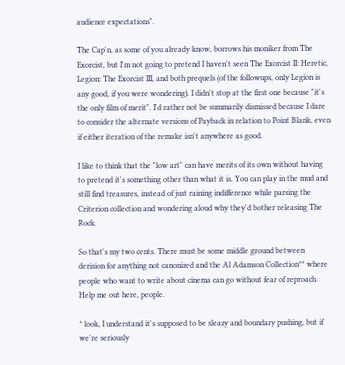audience expectations".

The Cap'n, as some of you already know, borrows his moniker from The Exorcist, but I'm not going to pretend I haven't seen The Exorcist II: Heretic, Legion: The Exorcist III, and both prequels (of the followups, only Legion is any good, if you were wondering). I didn't stop at the first one because "it's the only film of merit". I'd rather not be summarily dismissed because I dare to consider the alternate versions of Payback in relation to Point Blank, even if either iteration of the remake isn't anywhere as good.

I like to think that the "low art" can have merits of its own without having to pretend it's something other than what it is. You can play in the mud and still find treasures, instead of just raining indifference while parsing the Criterion collection and wondering aloud why they'd bother releasing The Rock.

So that's my two cents. There must be some middle ground between derision for anything not canonized and the Al Adamson Collection** where people who want to write about cinema can go without fear of reproach. Help me out here, people.

* look, I understand it's supposed to be sleazy and boundary pushing, but if we're seriously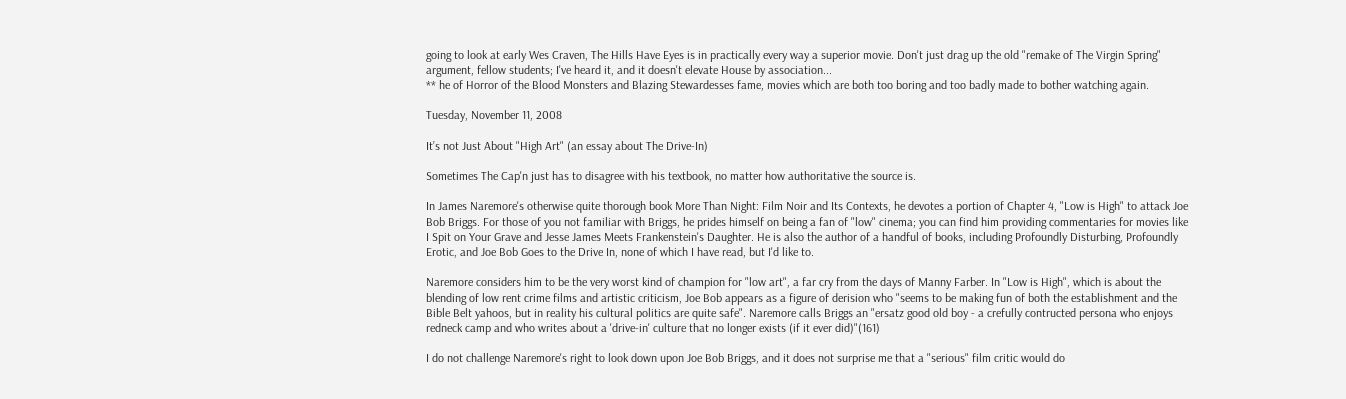going to look at early Wes Craven, The Hills Have Eyes is in practically every way a superior movie. Don't just drag up the old "remake of The Virgin Spring" argument, fellow students; I've heard it, and it doesn't elevate House by association...
** he of Horror of the Blood Monsters and Blazing Stewardesses fame, movies which are both too boring and too badly made to bother watching again.

Tuesday, November 11, 2008

It’s not Just About "High Art" (an essay about The Drive-In)

Sometimes The Cap'n just has to disagree with his textbook, no matter how authoritative the source is.

In James Naremore's otherwise quite thorough book More Than Night: Film Noir and Its Contexts, he devotes a portion of Chapter 4, "Low is High" to attack Joe Bob Briggs. For those of you not familiar with Briggs, he prides himself on being a fan of "low" cinema; you can find him providing commentaries for movies like I Spit on Your Grave and Jesse James Meets Frankenstein's Daughter. He is also the author of a handful of books, including Profoundly Disturbing, Profoundly Erotic, and Joe Bob Goes to the Drive In, none of which I have read, but I'd like to.

Naremore considers him to be the very worst kind of champion for "low art", a far cry from the days of Manny Farber. In "Low is High", which is about the blending of low rent crime films and artistic criticism, Joe Bob appears as a figure of derision who "seems to be making fun of both the establishment and the Bible Belt yahoos, but in reality his cultural politics are quite safe". Naremore calls Briggs an "ersatz good old boy - a crefully contructed persona who enjoys redneck camp and who writes about a 'drive-in' culture that no longer exists (if it ever did)"(161)

I do not challenge Naremore's right to look down upon Joe Bob Briggs, and it does not surprise me that a "serious" film critic would do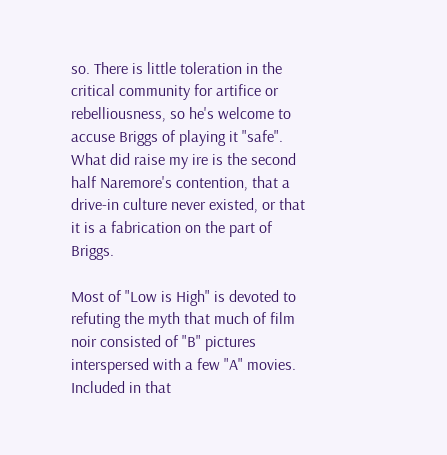so. There is little toleration in the critical community for artifice or rebelliousness, so he's welcome to accuse Briggs of playing it "safe". What did raise my ire is the second half Naremore's contention, that a drive-in culture never existed, or that it is a fabrication on the part of Briggs.

Most of "Low is High" is devoted to refuting the myth that much of film noir consisted of "B" pictures interspersed with a few "A" movies. Included in that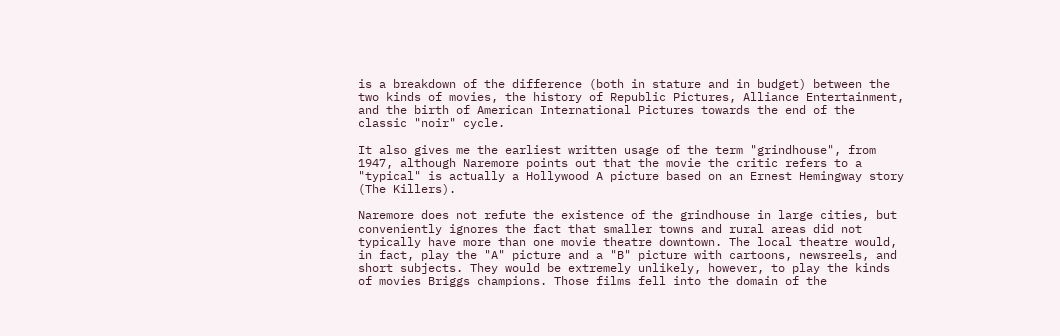is a breakdown of the difference (both in stature and in budget) between the two kinds of movies, the history of Republic Pictures, Alliance Entertainment, and the birth of American International Pictures towards the end of the classic "noir" cycle.

It also gives me the earliest written usage of the term "grindhouse", from 1947, although Naremore points out that the movie the critic refers to a "typical" is actually a Hollywood A picture based on an Ernest Hemingway story (The Killers).

Naremore does not refute the existence of the grindhouse in large cities, but conveniently ignores the fact that smaller towns and rural areas did not typically have more than one movie theatre downtown. The local theatre would, in fact, play the "A" picture and a "B" picture with cartoons, newsreels, and short subjects. They would be extremely unlikely, however, to play the kinds of movies Briggs champions. Those films fell into the domain of the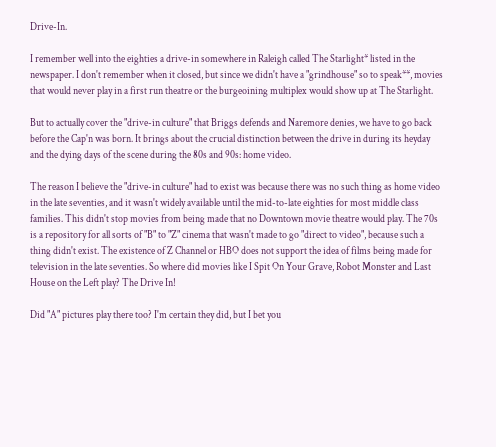Drive-In.

I remember well into the eighties a drive-in somewhere in Raleigh called The Starlight* listed in the newspaper. I don't remember when it closed, but since we didn't have a "grindhouse" so to speak**, movies that would never play in a first run theatre or the burgeoining multiplex would show up at The Starlight.

But to actually cover the "drive-in culture" that Briggs defends and Naremore denies, we have to go back before the Cap'n was born. It brings about the crucial distinction between the drive in during its heyday and the dying days of the scene during the 80s and 90s: home video.

The reason I believe the "drive-in culture" had to exist was because there was no such thing as home video in the late seventies, and it wasn't widely available until the mid-to-late eighties for most middle class families. This didn't stop movies from being made that no Downtown movie theatre would play. The 70s is a repository for all sorts of "B" to "Z" cinema that wasn't made to go "direct to video", because such a thing didn't exist. The existence of Z Channel or HBO does not support the idea of films being made for television in the late seventies. So where did movies like I Spit On Your Grave, Robot Monster and Last House on the Left play? The Drive In!

Did "A" pictures play there too? I'm certain they did, but I bet you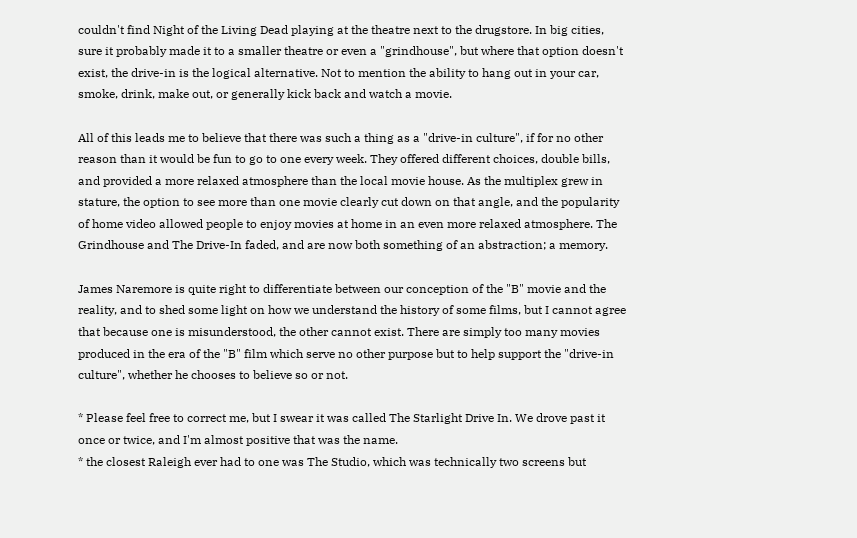couldn't find Night of the Living Dead playing at the theatre next to the drugstore. In big cities, sure it probably made it to a smaller theatre or even a "grindhouse", but where that option doesn't exist, the drive-in is the logical alternative. Not to mention the ability to hang out in your car, smoke, drink, make out, or generally kick back and watch a movie.

All of this leads me to believe that there was such a thing as a "drive-in culture", if for no other reason than it would be fun to go to one every week. They offered different choices, double bills, and provided a more relaxed atmosphere than the local movie house. As the multiplex grew in stature, the option to see more than one movie clearly cut down on that angle, and the popularity of home video allowed people to enjoy movies at home in an even more relaxed atmosphere. The Grindhouse and The Drive-In faded, and are now both something of an abstraction; a memory.

James Naremore is quite right to differentiate between our conception of the "B" movie and the reality, and to shed some light on how we understand the history of some films, but I cannot agree that because one is misunderstood, the other cannot exist. There are simply too many movies produced in the era of the "B" film which serve no other purpose but to help support the "drive-in culture", whether he chooses to believe so or not.

* Please feel free to correct me, but I swear it was called The Starlight Drive In. We drove past it once or twice, and I'm almost positive that was the name.
* the closest Raleigh ever had to one was The Studio, which was technically two screens but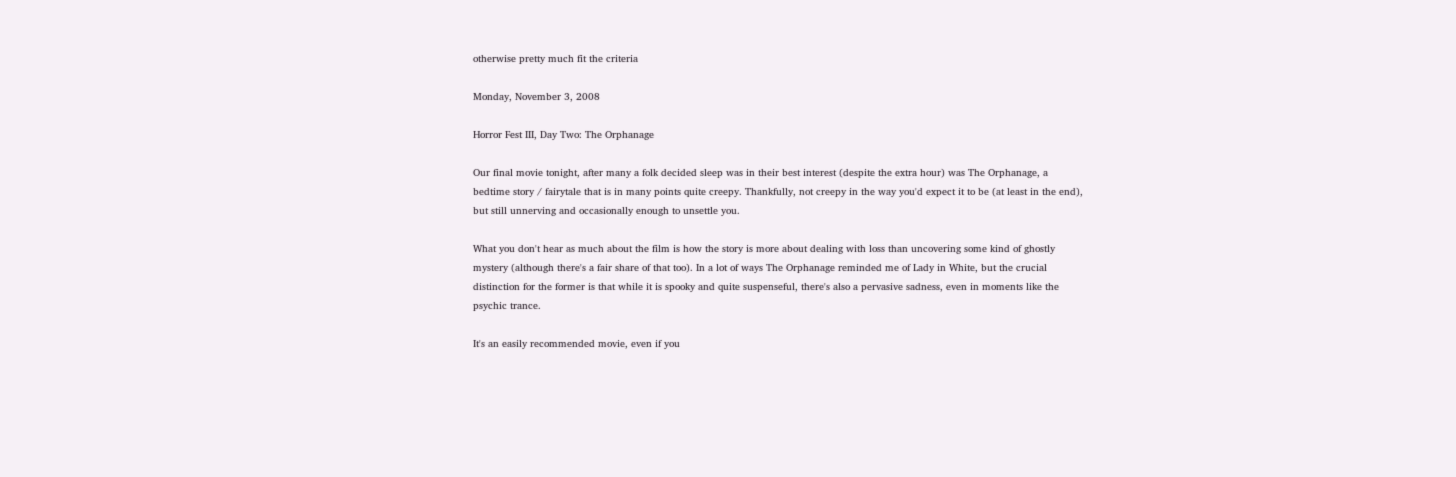otherwise pretty much fit the criteria

Monday, November 3, 2008

Horror Fest III, Day Two: The Orphanage

Our final movie tonight, after many a folk decided sleep was in their best interest (despite the extra hour) was The Orphanage, a bedtime story / fairytale that is in many points quite creepy. Thankfully, not creepy in the way you'd expect it to be (at least in the end), but still unnerving and occasionally enough to unsettle you.

What you don't hear as much about the film is how the story is more about dealing with loss than uncovering some kind of ghostly mystery (although there's a fair share of that too). In a lot of ways The Orphanage reminded me of Lady in White, but the crucial distinction for the former is that while it is spooky and quite suspenseful, there's also a pervasive sadness, even in moments like the psychic trance.

It's an easily recommended movie, even if you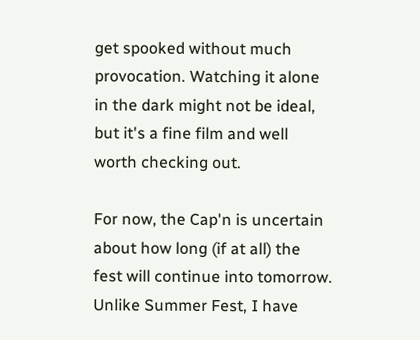get spooked without much provocation. Watching it alone in the dark might not be ideal, but it's a fine film and well worth checking out.

For now, the Cap'n is uncertain about how long (if at all) the fest will continue into tomorrow. Unlike Summer Fest, I have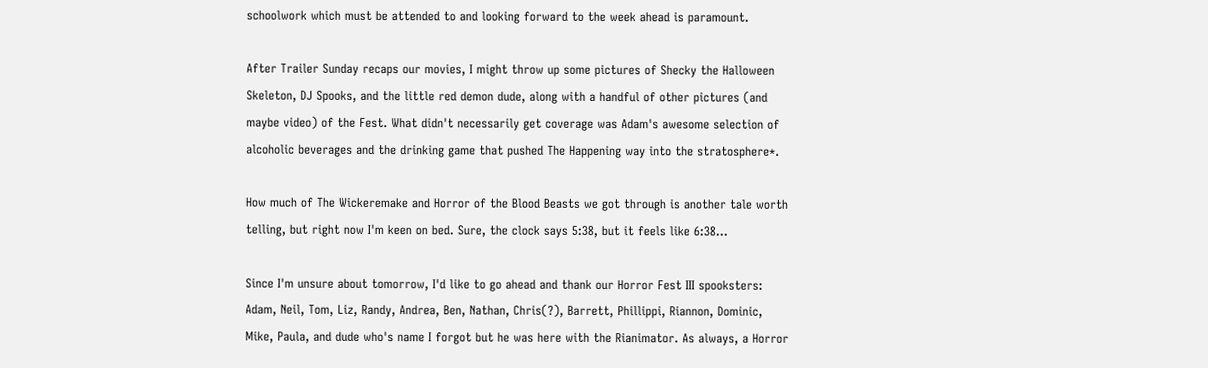schoolwork which must be attended to and looking forward to the week ahead is paramount.

After Trailer Sunday recaps our movies, I might throw up some pictures of Shecky the Halloween Skeleton, DJ Spooks, and the little red demon dude, along with a handful of other pictures (and maybe video) of the Fest. What didn't necessarily get coverage was Adam's awesome selection of alcoholic beverages and the drinking game that pushed The Happening way into the stratosphere*.

How much of The Wickeremake and Horror of the Blood Beasts we got through is another tale worth telling, but right now I'm keen on bed. Sure, the clock says 5:38, but it feels like 6:38...

Since I'm unsure about tomorrow, I'd like to go ahead and thank our Horror Fest III spooksters: Adam, Neil, Tom, Liz, Randy, Andrea, Ben, Nathan, Chris(?), Barrett, Phillippi, Riannon, Dominic, Mike, Paula, and dude who's name I forgot but he was here with the Rianimator. As always, a Horror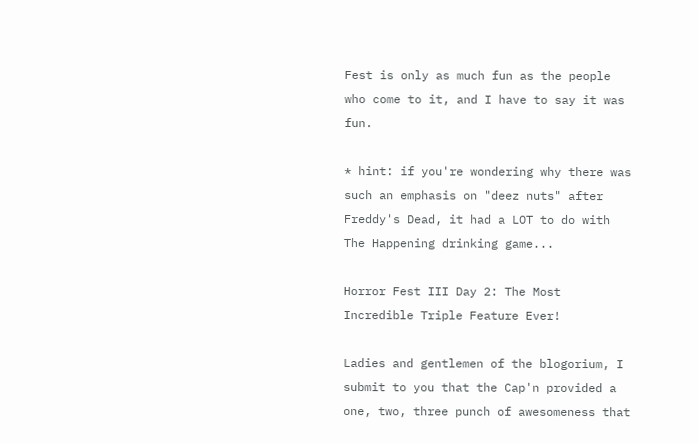Fest is only as much fun as the people who come to it, and I have to say it was fun.

* hint: if you're wondering why there was such an emphasis on "deez nuts" after Freddy's Dead, it had a LOT to do with The Happening drinking game...

Horror Fest III Day 2: The Most Incredible Triple Feature Ever!

Ladies and gentlemen of the blogorium, I submit to you that the Cap'n provided a one, two, three punch of awesomeness that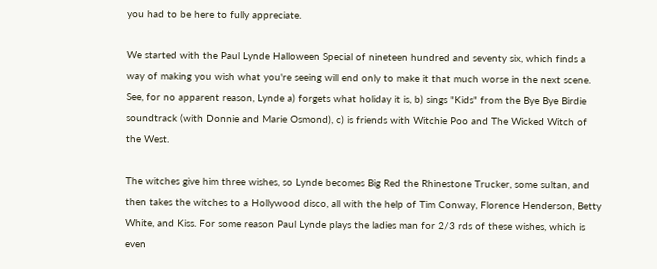you had to be here to fully appreciate.

We started with the Paul Lynde Halloween Special of nineteen hundred and seventy six, which finds a way of making you wish what you're seeing will end only to make it that much worse in the next scene. See, for no apparent reason, Lynde a) forgets what holiday it is, b) sings "Kids" from the Bye Bye Birdie soundtrack (with Donnie and Marie Osmond), c) is friends with Witchie Poo and The Wicked Witch of the West.

The witches give him three wishes, so Lynde becomes Big Red the Rhinestone Trucker, some sultan, and then takes the witches to a Hollywood disco, all with the help of Tim Conway, Florence Henderson, Betty White, and Kiss. For some reason Paul Lynde plays the ladies man for 2/3 rds of these wishes, which is even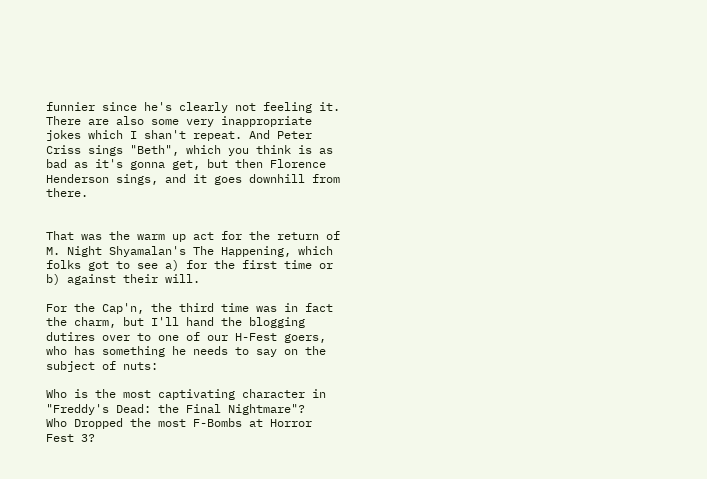funnier since he's clearly not feeling it. There are also some very inappropriate jokes which I shan't repeat. And Peter Criss sings "Beth", which you think is as bad as it's gonna get, but then Florence Henderson sings, and it goes downhill from there.


That was the warm up act for the return of M. Night Shyamalan's The Happening, which folks got to see a) for the first time or b) against their will.

For the Cap'n, the third time was in fact the charm, but I'll hand the blogging dutires over to one of our H-Fest goers, who has something he needs to say on the subject of nuts:

Who is the most captivating character in "Freddy's Dead: the Final Nightmare"?
Who Dropped the most F-Bombs at Horror Fest 3?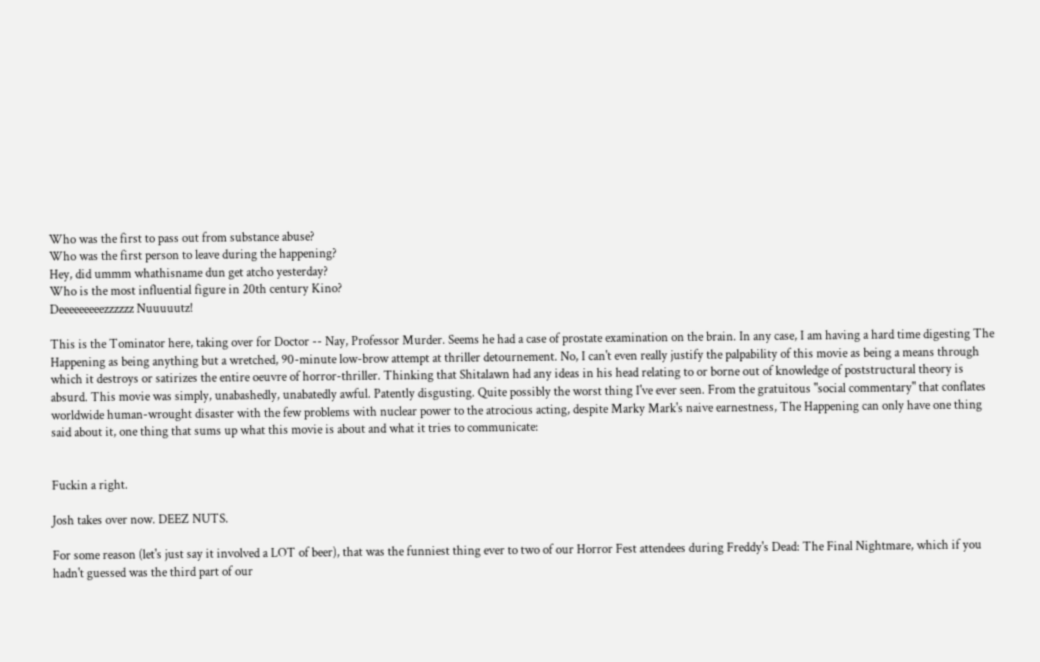Who was the first to pass out from substance abuse?
Who was the first person to leave during the happening?
Hey, did ummm whathisname dun get atcho yesterday?
Who is the most influential figure in 20th century Kino?
Deeeeeeeeezzzzzz Nuuuuutz!

This is the Tominator here, taking over for Doctor -- Nay, Professor Murder. Seems he had a case of prostate examination on the brain. In any case, I am having a hard time digesting The Happening as being anything but a wretched, 90-minute low-brow attempt at thriller detournement. No, I can't even really justify the palpability of this movie as being a means through which it destroys or satirizes the entire oeuvre of horror-thriller. Thinking that Shitalawn had any ideas in his head relating to or borne out of knowledge of poststructural theory is absurd. This movie was simply, unabashedly, unabatedly awful. Patently disgusting. Quite possibly the worst thing I've ever seen. From the gratuitous "social commentary" that conflates worldwide human-wrought disaster with the few problems with nuclear power to the atrocious acting, despite Marky Mark's naive earnestness, The Happening can only have one thing said about it, one thing that sums up what this movie is about and what it tries to communicate:


Fuckin a right.

Josh takes over now. DEEZ NUTS.

For some reason (let's just say it involved a LOT of beer), that was the funniest thing ever to two of our Horror Fest attendees during Freddy's Dead: The Final Nightmare, which if you hadn't guessed was the third part of our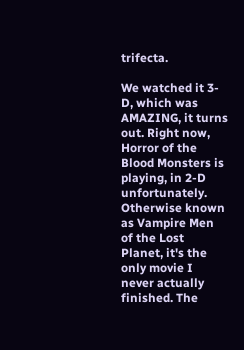trifecta.

We watched it 3-D, which was AMAZING, it turns out. Right now, Horror of the Blood Monsters is playing, in 2-D unfortunately. Otherwise known as Vampire Men of the Lost Planet, it's the only movie I never actually finished. The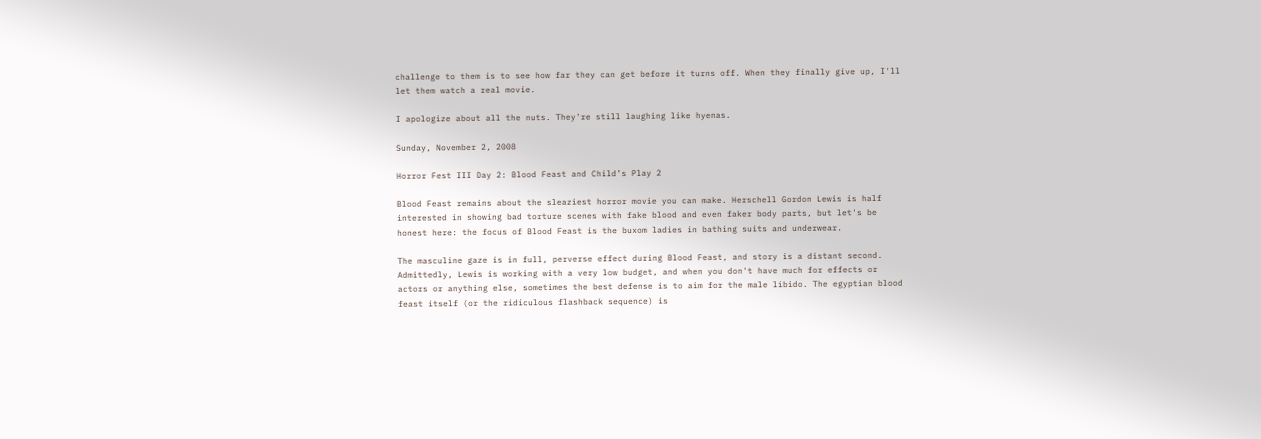challenge to them is to see how far they can get before it turns off. When they finally give up, I'll let them watch a real movie.

I apologize about all the nuts. They're still laughing like hyenas.

Sunday, November 2, 2008

Horror Fest III Day 2: Blood Feast and Child’s Play 2

Blood Feast remains about the sleaziest horror movie you can make. Herschell Gordon Lewis is half interested in showing bad torture scenes with fake blood and even faker body parts, but let's be honest here: the focus of Blood Feast is the buxom ladies in bathing suits and underwear.

The masculine gaze is in full, perverse effect during Blood Feast, and story is a distant second. Admittedly, Lewis is working with a very low budget, and when you don't have much for effects or actors or anything else, sometimes the best defense is to aim for the male libido. The egyptian blood feast itself (or the ridiculous flashback sequence) is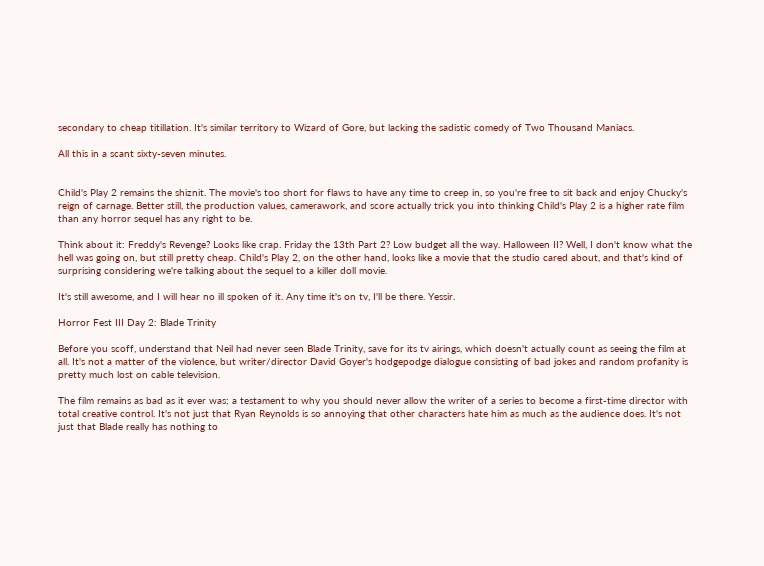secondary to cheap titillation. It's similar territory to Wizard of Gore, but lacking the sadistic comedy of Two Thousand Maniacs.

All this in a scant sixty-seven minutes.


Child's Play 2 remains the shiznit. The movie's too short for flaws to have any time to creep in, so you're free to sit back and enjoy Chucky's reign of carnage. Better still, the production values, camerawork, and score actually trick you into thinking Child's Play 2 is a higher rate film than any horror sequel has any right to be.

Think about it: Freddy's Revenge? Looks like crap. Friday the 13th Part 2? Low budget all the way. Halloween II? Well, I don't know what the hell was going on, but still pretty cheap. Child's Play 2, on the other hand, looks like a movie that the studio cared about, and that's kind of surprising considering we're talking about the sequel to a killer doll movie.

It's still awesome, and I will hear no ill spoken of it. Any time it's on tv, I'll be there. Yessir.

Horror Fest III Day 2: Blade Trinity

Before you scoff, understand that Neil had never seen Blade Trinity, save for its tv airings, which doesn't actually count as seeing the film at all. It's not a matter of the violence, but writer/director David Goyer's hodgepodge dialogue consisting of bad jokes and random profanity is pretty much lost on cable television.

The film remains as bad as it ever was; a testament to why you should never allow the writer of a series to become a first-time director with total creative control. It's not just that Ryan Reynolds is so annoying that other characters hate him as much as the audience does. It's not just that Blade really has nothing to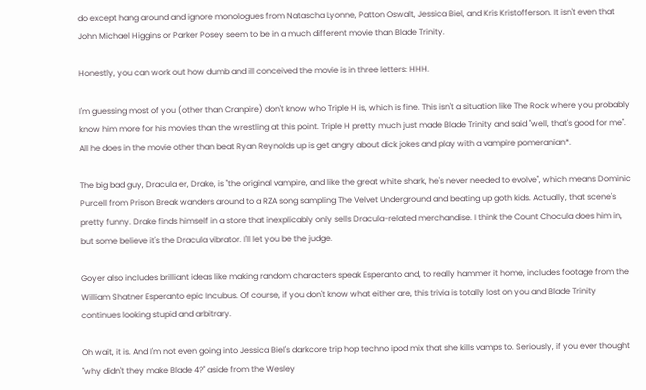do except hang around and ignore monologues from Natascha Lyonne, Patton Oswalt, Jessica Biel, and Kris Kristofferson. It isn't even that John Michael Higgins or Parker Posey seem to be in a much different movie than Blade Trinity.

Honestly, you can work out how dumb and ill conceived the movie is in three letters: HHH.

I'm guessing most of you (other than Cranpire) don't know who Triple H is, which is fine. This isn't a situation like The Rock where you probably know him more for his movies than the wrestling at this point. Triple H pretty much just made Blade Trinity and said "well, that's good for me". All he does in the movie other than beat Ryan Reynolds up is get angry about dick jokes and play with a vampire pomeranian*.

The big bad guy, Dracula er, Drake, is "the original vampire, and like the great white shark, he's never needed to evolve", which means Dominic Purcell from Prison Break wanders around to a RZA song sampling The Velvet Underground and beating up goth kids. Actually, that scene's pretty funny. Drake finds himself in a store that inexplicably only sells Dracula-related merchandise. I think the Count Chocula does him in, but some believe it's the Dracula vibrator. I'll let you be the judge.

Goyer also includes brilliant ideas like making random characters speak Esperanto and, to really hammer it home, includes footage from the William Shatner Esperanto epic Incubus. Of course, if you don't know what either are, this trivia is totally lost on you and Blade Trinity continues looking stupid and arbitrary.

Oh wait, it is. And I'm not even going into Jessica Biel's darkcore trip hop techno ipod mix that she kills vamps to. Seriously, if you ever thought "why didn't they make Blade 4?" aside from the Wesley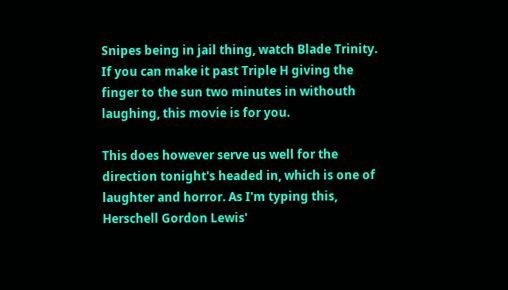Snipes being in jail thing, watch Blade Trinity. If you can make it past Triple H giving the finger to the sun two minutes in withouth laughing, this movie is for you.

This does however serve us well for the direction tonight's headed in, which is one of laughter and horror. As I'm typing this, Herschell Gordon Lewis'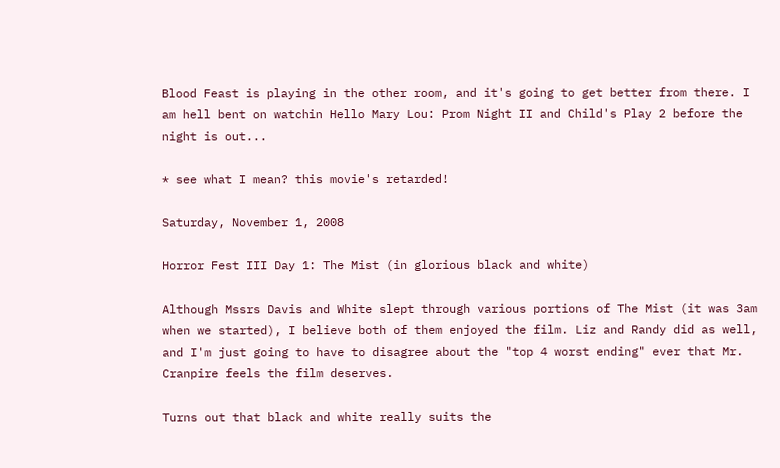Blood Feast is playing in the other room, and it's going to get better from there. I am hell bent on watchin Hello Mary Lou: Prom Night II and Child's Play 2 before the night is out...

* see what I mean? this movie's retarded!

Saturday, November 1, 2008

Horror Fest III Day 1: The Mist (in glorious black and white)

Although Mssrs Davis and White slept through various portions of The Mist (it was 3am when we started), I believe both of them enjoyed the film. Liz and Randy did as well, and I'm just going to have to disagree about the "top 4 worst ending" ever that Mr. Cranpire feels the film deserves.

Turns out that black and white really suits the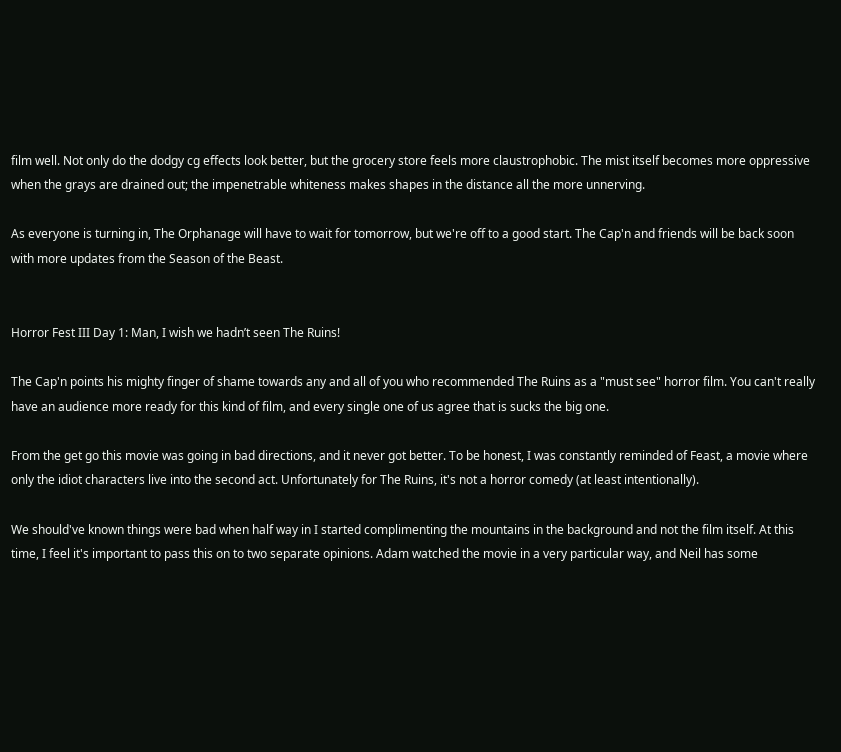film well. Not only do the dodgy cg effects look better, but the grocery store feels more claustrophobic. The mist itself becomes more oppressive when the grays are drained out; the impenetrable whiteness makes shapes in the distance all the more unnerving.

As everyone is turning in, The Orphanage will have to wait for tomorrow, but we're off to a good start. The Cap'n and friends will be back soon with more updates from the Season of the Beast.


Horror Fest III Day 1: Man, I wish we hadn’t seen The Ruins!

The Cap'n points his mighty finger of shame towards any and all of you who recommended The Ruins as a "must see" horror film. You can't really have an audience more ready for this kind of film, and every single one of us agree that is sucks the big one.

From the get go this movie was going in bad directions, and it never got better. To be honest, I was constantly reminded of Feast, a movie where only the idiot characters live into the second act. Unfortunately for The Ruins, it's not a horror comedy (at least intentionally).

We should've known things were bad when half way in I started complimenting the mountains in the background and not the film itself. At this time, I feel it's important to pass this on to two separate opinions. Adam watched the movie in a very particular way, and Neil has some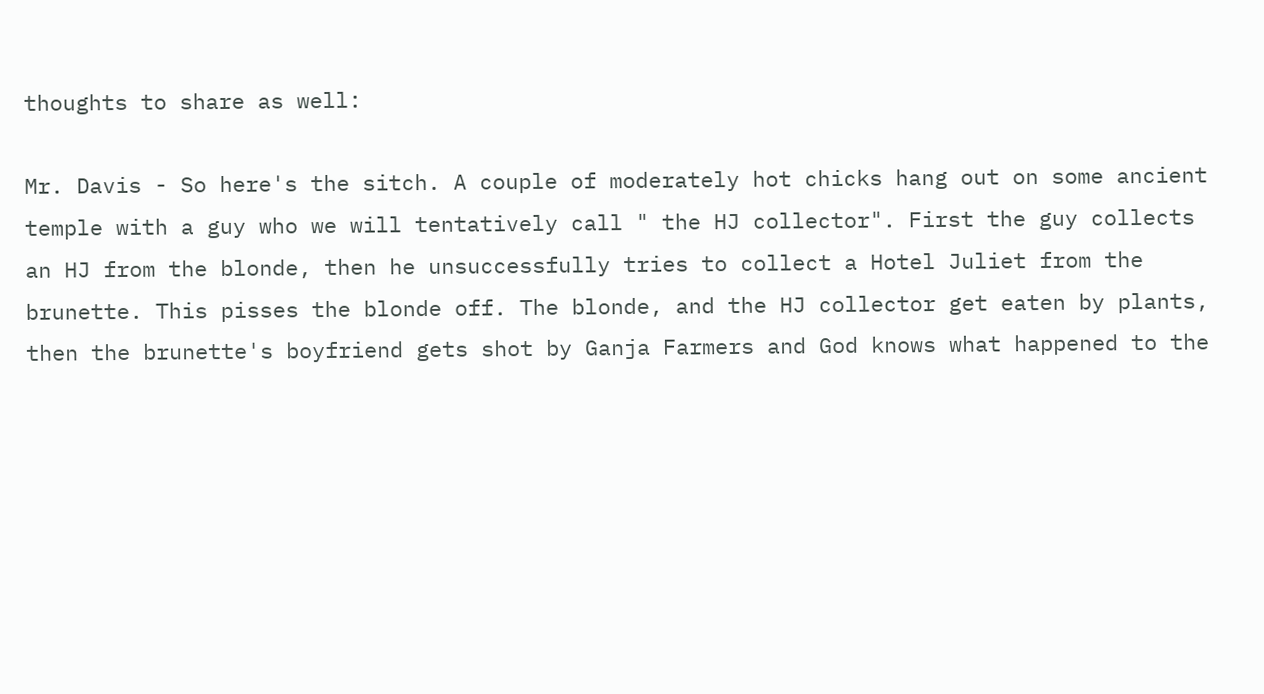thoughts to share as well:

Mr. Davis - So here's the sitch. A couple of moderately hot chicks hang out on some ancient temple with a guy who we will tentatively call " the HJ collector". First the guy collects an HJ from the blonde, then he unsuccessfully tries to collect a Hotel Juliet from the brunette. This pisses the blonde off. The blonde, and the HJ collector get eaten by plants, then the brunette's boyfriend gets shot by Ganja Farmers and God knows what happened to the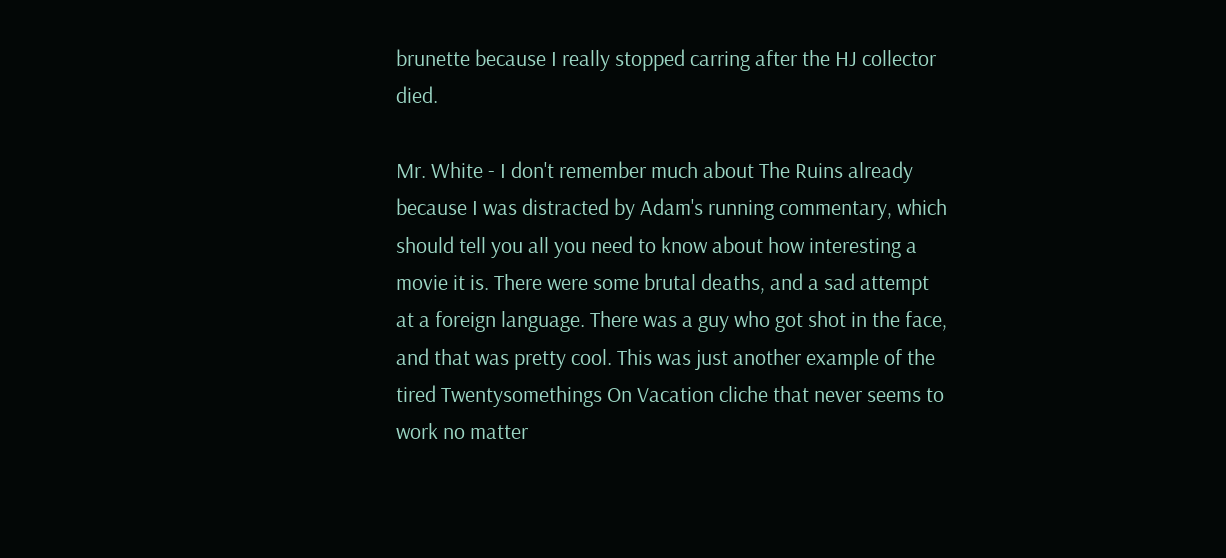brunette because I really stopped carring after the HJ collector died.

Mr. White - I don't remember much about The Ruins already because I was distracted by Adam's running commentary, which should tell you all you need to know about how interesting a movie it is. There were some brutal deaths, and a sad attempt at a foreign language. There was a guy who got shot in the face, and that was pretty cool. This was just another example of the tired Twentysomethings On Vacation cliche that never seems to work no matter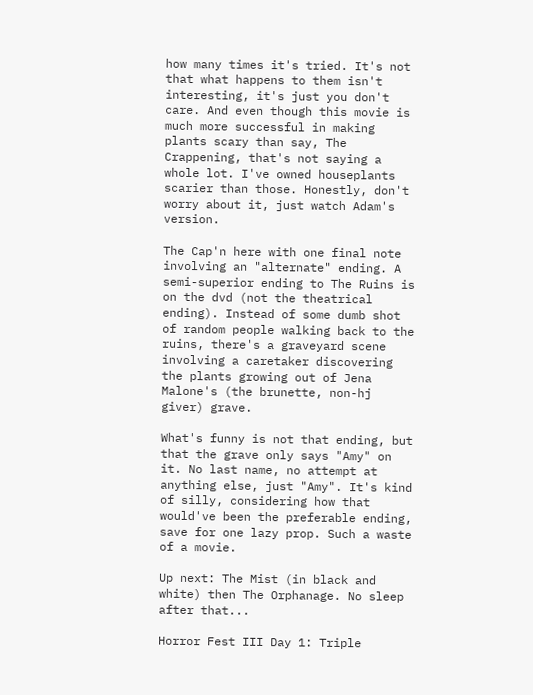how many times it's tried. It's not that what happens to them isn't interesting, it's just you don't care. And even though this movie is much more successful in making plants scary than say, The Crappening, that's not saying a whole lot. I've owned houseplants scarier than those. Honestly, don't worry about it, just watch Adam's version.

The Cap'n here with one final note involving an "alternate" ending. A semi-superior ending to The Ruins is on the dvd (not the theatrical ending). Instead of some dumb shot of random people walking back to the ruins, there's a graveyard scene involving a caretaker discovering the plants growing out of Jena Malone's (the brunette, non-hj giver) grave.

What's funny is not that ending, but that the grave only says "Amy" on it. No last name, no attempt at anything else, just "Amy". It's kind of silly, considering how that would've been the preferable ending, save for one lazy prop. Such a waste of a movie.

Up next: The Mist (in black and white) then The Orphanage. No sleep after that...

Horror Fest III Day 1: Triple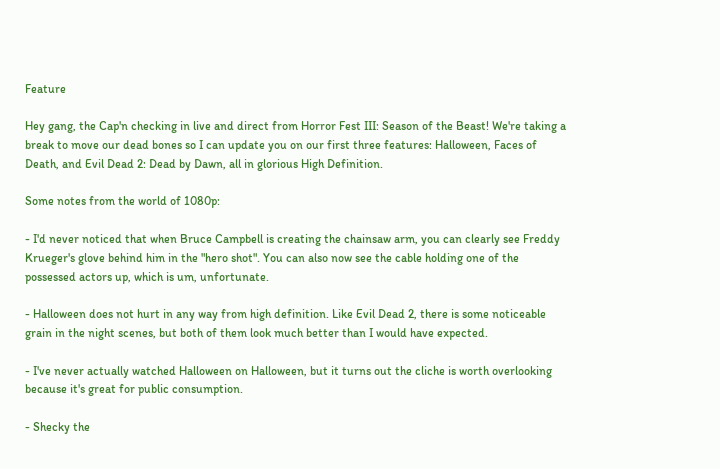Feature

Hey gang, the Cap'n checking in live and direct from Horror Fest III: Season of the Beast! We're taking a break to move our dead bones so I can update you on our first three features: Halloween, Faces of Death, and Evil Dead 2: Dead by Dawn, all in glorious High Definition.

Some notes from the world of 1080p:

- I'd never noticed that when Bruce Campbell is creating the chainsaw arm, you can clearly see Freddy Krueger's glove behind him in the "hero shot". You can also now see the cable holding one of the possessed actors up, which is um, unfortunate.

- Halloween does not hurt in any way from high definition. Like Evil Dead 2, there is some noticeable grain in the night scenes, but both of them look much better than I would have expected.

- I've never actually watched Halloween on Halloween, but it turns out the cliche is worth overlooking because it's great for public consumption.

- Shecky the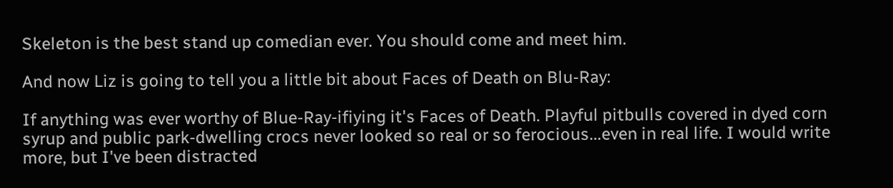Skeleton is the best stand up comedian ever. You should come and meet him.

And now Liz is going to tell you a little bit about Faces of Death on Blu-Ray:

If anything was ever worthy of Blue-Ray-ifiying it's Faces of Death. Playful pitbulls covered in dyed corn syrup and public park-dwelling crocs never looked so real or so ferocious...even in real life. I would write more, but I've been distracted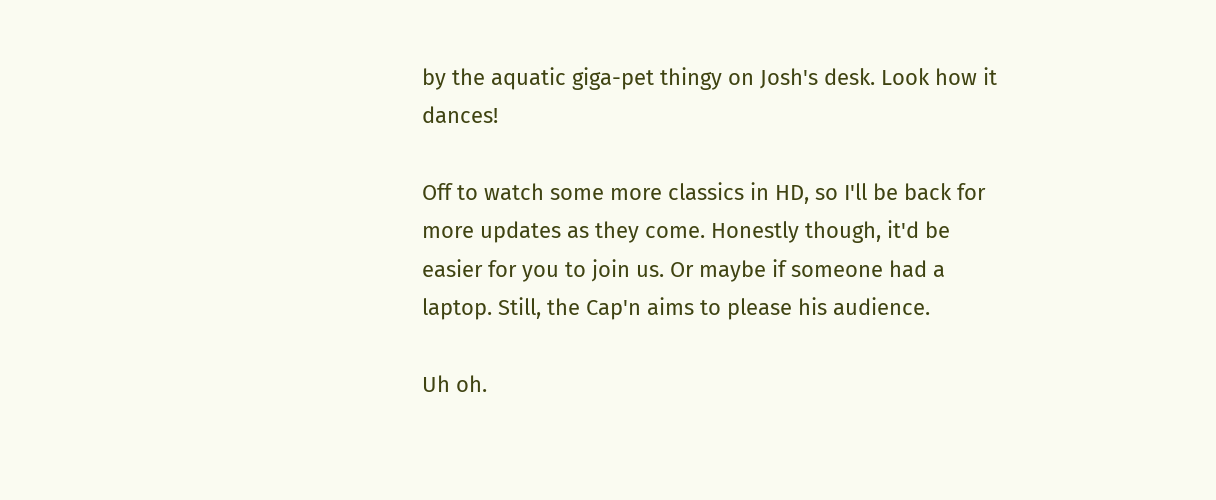by the aquatic giga-pet thingy on Josh's desk. Look how it dances!

Off to watch some more classics in HD, so I'll be back for more updates as they come. Honestly though, it'd be easier for you to join us. Or maybe if someone had a laptop. Still, the Cap'n aims to please his audience.

Uh oh.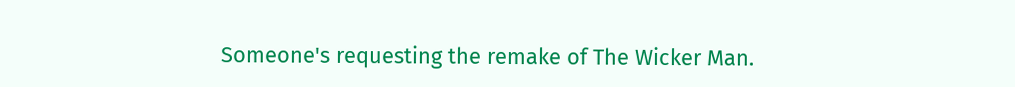Someone's requesting the remake of The Wicker Man.